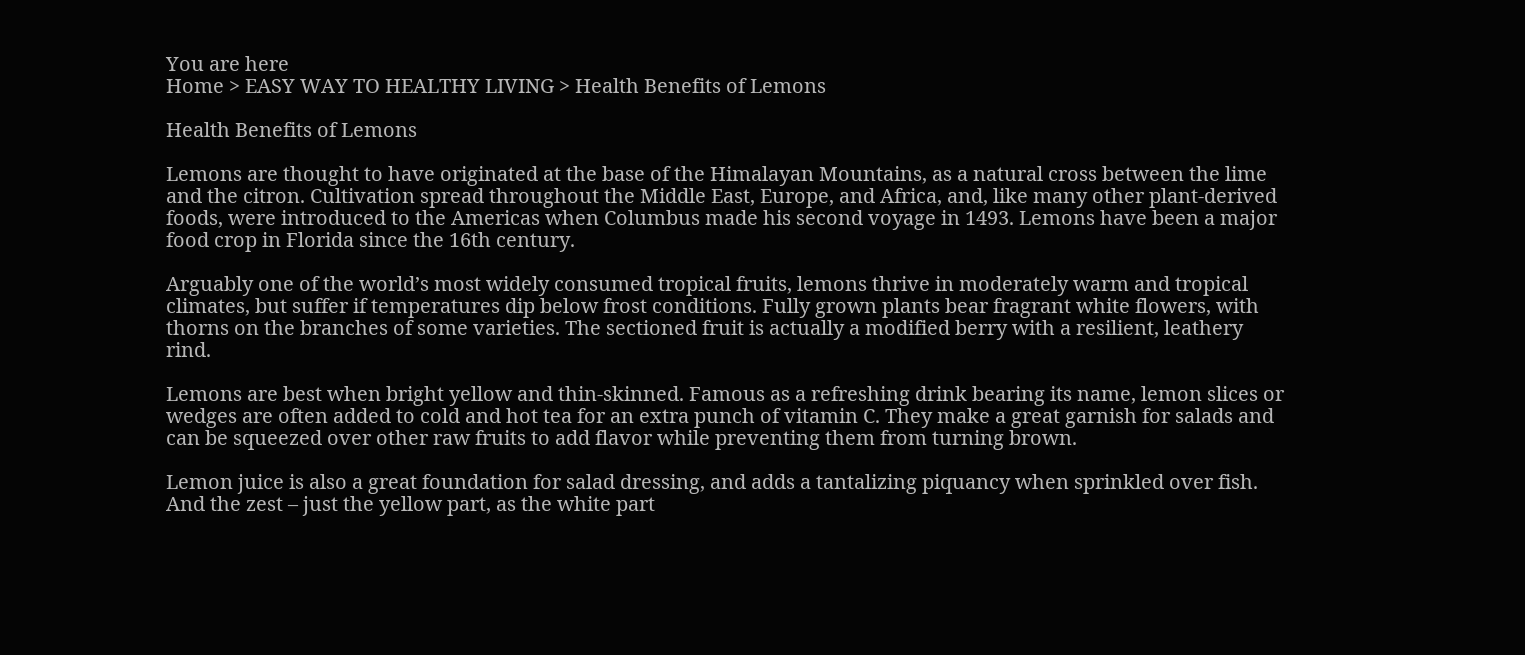You are here
Home > EASY WAY TO HEALTHY LIVING > Health Benefits of Lemons

Health Benefits of Lemons

Lemons are thought to have originated at the base of the Himalayan Mountains, as a natural cross between the lime and the citron. Cultivation spread throughout the Middle East, Europe, and Africa, and, like many other plant-derived foods, were introduced to the Americas when Columbus made his second voyage in 1493. Lemons have been a major food crop in Florida since the 16th century.

Arguably one of the world’s most widely consumed tropical fruits, lemons thrive in moderately warm and tropical climates, but suffer if temperatures dip below frost conditions. Fully grown plants bear fragrant white flowers, with thorns on the branches of some varieties. The sectioned fruit is actually a modified berry with a resilient, leathery rind.

Lemons are best when bright yellow and thin-skinned. Famous as a refreshing drink bearing its name, lemon slices or wedges are often added to cold and hot tea for an extra punch of vitamin C. They make a great garnish for salads and can be squeezed over other raw fruits to add flavor while preventing them from turning brown.

Lemon juice is also a great foundation for salad dressing, and adds a tantalizing piquancy when sprinkled over fish. And the zest – just the yellow part, as the white part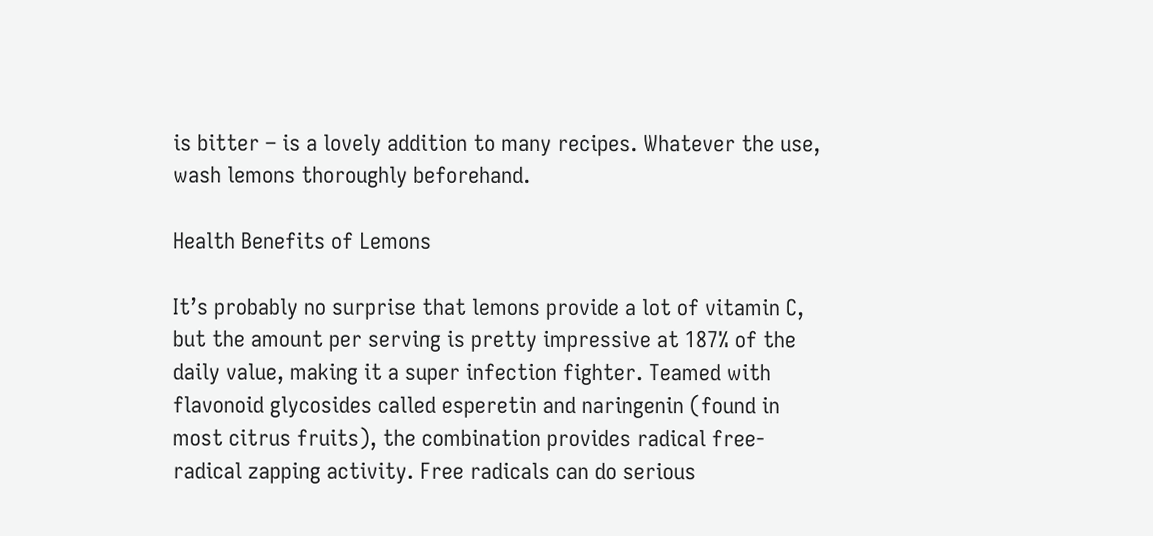is bitter – is a lovely addition to many recipes. Whatever the use, wash lemons thoroughly beforehand.

Health Benefits of Lemons

It’s probably no surprise that lemons provide a lot of vitamin C, but the amount per serving is pretty impressive at 187% of the daily value, making it a super infection fighter. Teamed with flavonoid glycosides called esperetin and naringenin (found in most citrus fruits), the combination provides radical free-radical zapping activity. Free radicals can do serious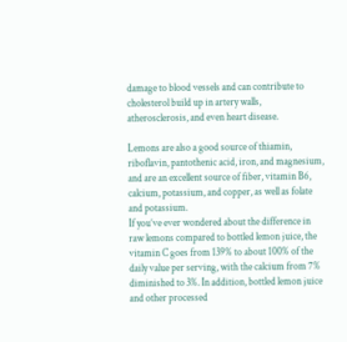damage to blood vessels and can contribute to cholesterol build up in artery walls, atherosclerosis, and even heart disease.

Lemons are also a good source of thiamin, riboflavin, pantothenic acid, iron, and magnesium, and are an excellent source of fiber, vitamin B6, calcium, potassium, and copper, as well as folate and potassium.
If you’ve ever wondered about the difference in raw lemons compared to bottled lemon juice, the vitamin C goes from 139% to about 100% of the daily value per serving, with the calcium from 7% diminished to 3%. In addition, bottled lemon juice and other processed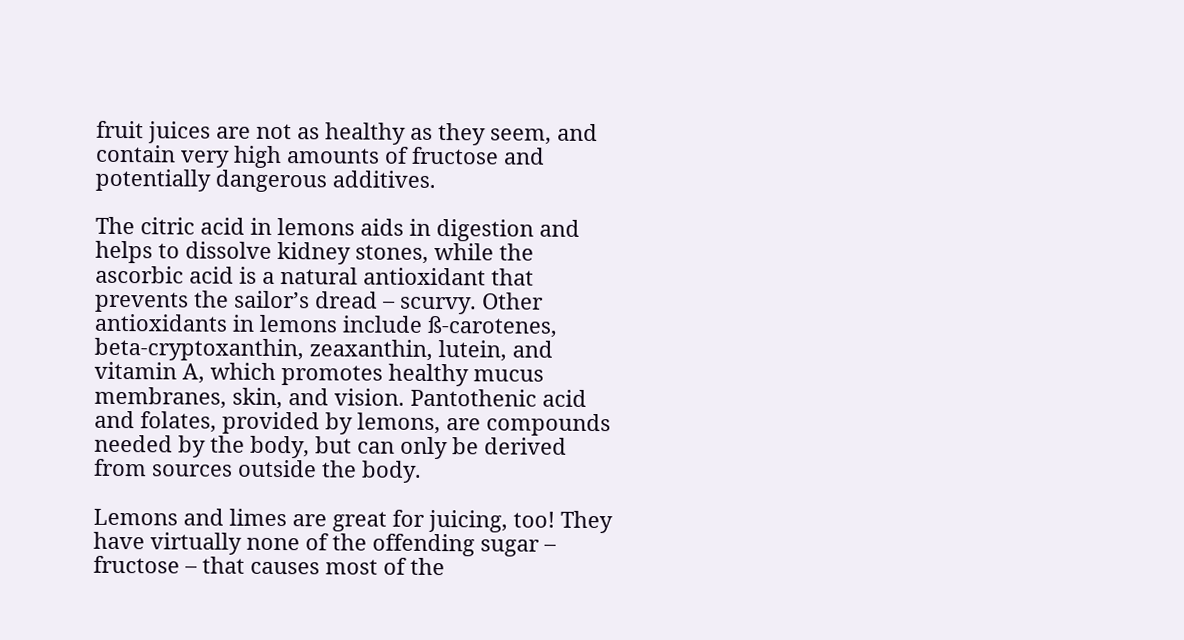fruit juices are not as healthy as they seem, and contain very high amounts of fructose and potentially dangerous additives.

The citric acid in lemons aids in digestion and helps to dissolve kidney stones, while the ascorbic acid is a natural antioxidant that prevents the sailor’s dread – scurvy. Other antioxidants in lemons include ß-carotenes, beta-cryptoxanthin, zeaxanthin, lutein, and vitamin A, which promotes healthy mucus membranes, skin, and vision. Pantothenic acid and folates, provided by lemons, are compounds needed by the body, but can only be derived from sources outside the body.

Lemons and limes are great for juicing, too! They have virtually none of the offending sugar – fructose – that causes most of the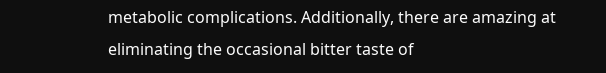metabolic complications. Additionally, there are amazing at eliminating the occasional bitter taste of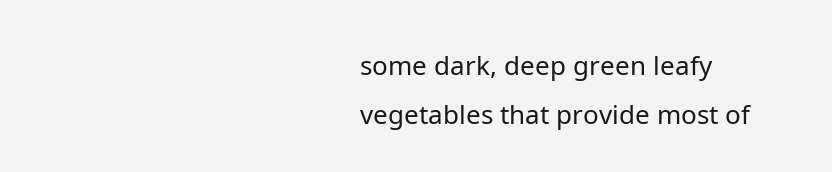some dark, deep green leafy vegetables that provide most of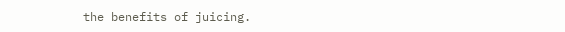the benefits of juicing.